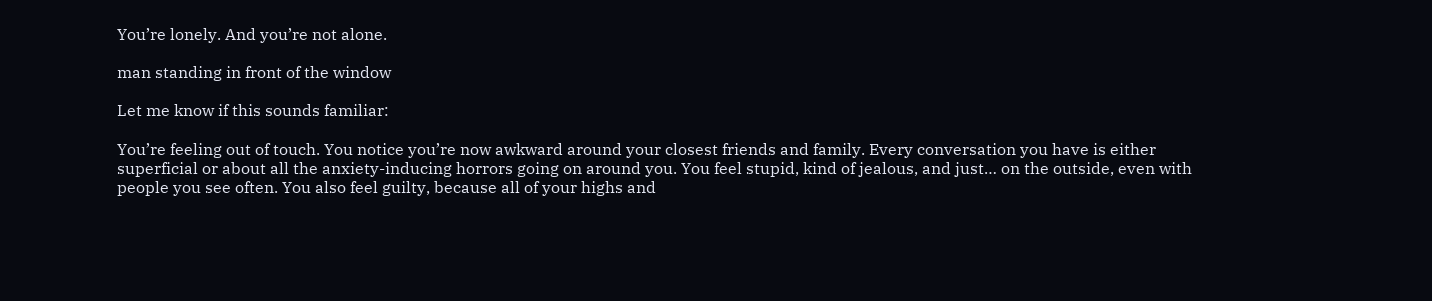You’re lonely. And you’re not alone.

man standing in front of the window

Let me know if this sounds familiar:

You’re feeling out of touch. You notice you’re now awkward around your closest friends and family. Every conversation you have is either superficial or about all the anxiety-inducing horrors going on around you. You feel stupid, kind of jealous, and just… on the outside, even with people you see often. You also feel guilty, because all of your highs and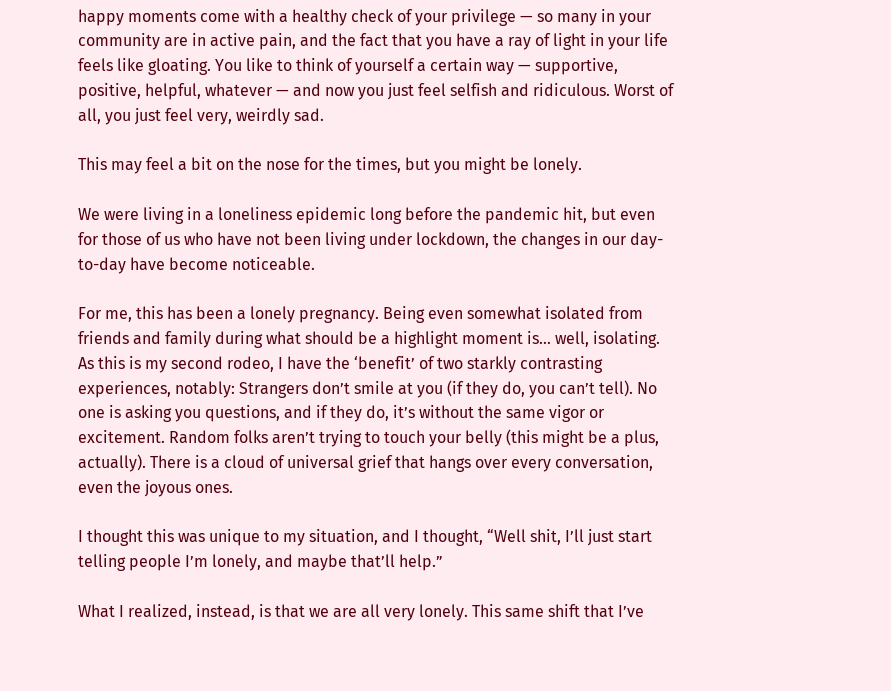happy moments come with a healthy check of your privilege — so many in your community are in active pain, and the fact that you have a ray of light in your life feels like gloating. You like to think of yourself a certain way — supportive, positive, helpful, whatever — and now you just feel selfish and ridiculous. Worst of all, you just feel very, weirdly sad.

This may feel a bit on the nose for the times, but you might be lonely.

We were living in a loneliness epidemic long before the pandemic hit, but even for those of us who have not been living under lockdown, the changes in our day-to-day have become noticeable.

For me, this has been a lonely pregnancy. Being even somewhat isolated from friends and family during what should be a highlight moment is… well, isolating. As this is my second rodeo, I have the ‘benefit’ of two starkly contrasting experiences, notably: Strangers don’t smile at you (if they do, you can’t tell). No one is asking you questions, and if they do, it’s without the same vigor or excitement. Random folks aren’t trying to touch your belly (this might be a plus, actually). There is a cloud of universal grief that hangs over every conversation, even the joyous ones.

I thought this was unique to my situation, and I thought, “Well shit, I’ll just start telling people I’m lonely, and maybe that’ll help.”

What I realized, instead, is that we are all very lonely. This same shift that I’ve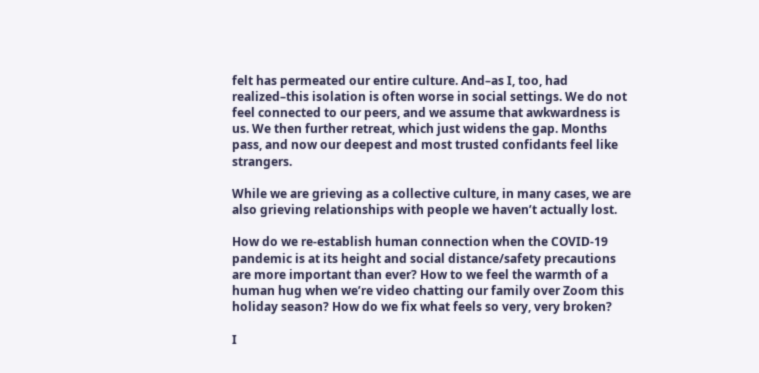felt has permeated our entire culture. And–as I, too, had realized–this isolation is often worse in social settings. We do not feel connected to our peers, and we assume that awkwardness is us. We then further retreat, which just widens the gap. Months pass, and now our deepest and most trusted confidants feel like strangers.

While we are grieving as a collective culture, in many cases, we are also grieving relationships with people we haven’t actually lost.

How do we re-establish human connection when the COVID-19 pandemic is at its height and social distance/safety precautions are more important than ever? How to we feel the warmth of a human hug when we’re video chatting our family over Zoom this holiday season? How do we fix what feels so very, very broken?

I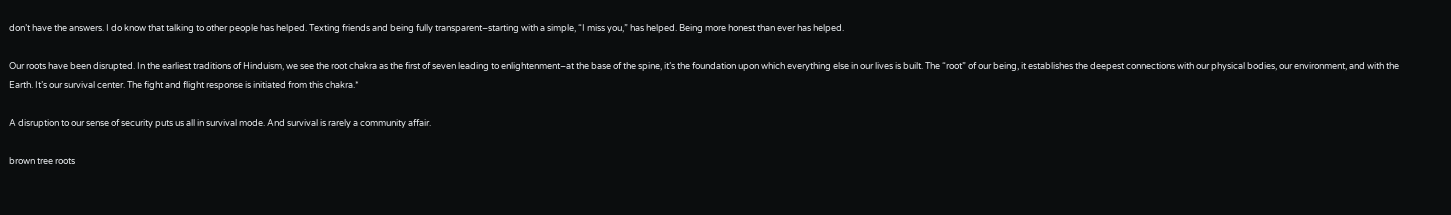don’t have the answers. I do know that talking to other people has helped. Texting friends and being fully transparent–starting with a simple, “I miss you,” has helped. Being more honest than ever has helped.

Our roots have been disrupted. In the earliest traditions of Hinduism, we see the root chakra as the first of seven leading to enlightenment–at the base of the spine, it’s the foundation upon which everything else in our lives is built. The “root” of our being, it establishes the deepest connections with our physical bodies, our environment, and with the Earth. It’s our survival center. The fight and flight response is initiated from this chakra.*

A disruption to our sense of security puts us all in survival mode. And survival is rarely a community affair.

brown tree roots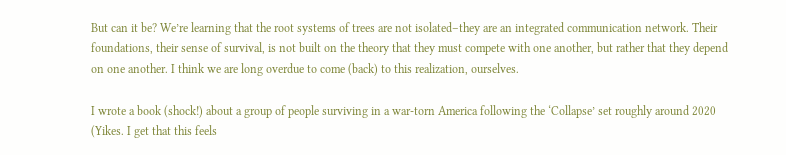But can it be? We’re learning that the root systems of trees are not isolated–they are an integrated communication network. Their foundations, their sense of survival, is not built on the theory that they must compete with one another, but rather that they depend on one another. I think we are long overdue to come (back) to this realization, ourselves.

I wrote a book (shock!) about a group of people surviving in a war-torn America following the ‘Collapse’ set roughly around 2020 (Yikes. I get that this feels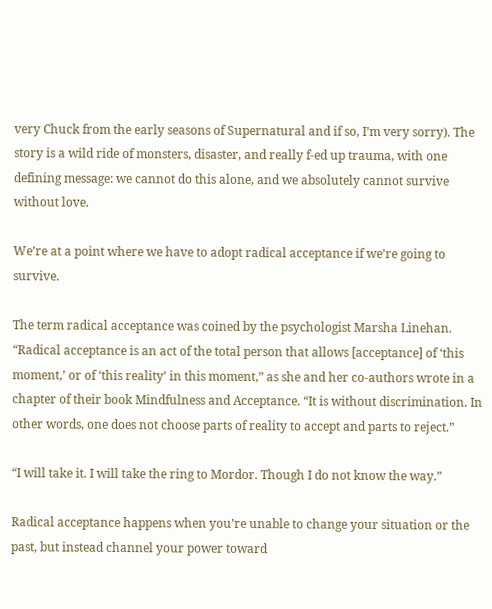very Chuck from the early seasons of Supernatural and if so, I’m very sorry). The story is a wild ride of monsters, disaster, and really f-ed up trauma, with one defining message: we cannot do this alone, and we absolutely cannot survive without love.

We’re at a point where we have to adopt radical acceptance if we’re going to survive.

The term radical acceptance was coined by the psychologist Marsha Linehan. “Radical acceptance is an act of the total person that allows [acceptance] of ‘this moment,’ or of ‘this reality’ in this moment,” as she and her co-authors wrote in a chapter of their book Mindfulness and Acceptance. “It is without discrimination. In other words, one does not choose parts of reality to accept and parts to reject.”

“I will take it. I will take the ring to Mordor. Though I do not know the way.”

Radical acceptance happens when you’re unable to change your situation or the past, but instead channel your power toward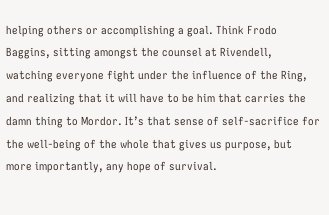helping others or accomplishing a goal. Think Frodo Baggins, sitting amongst the counsel at Rivendell, watching everyone fight under the influence of the Ring, and realizing that it will have to be him that carries the damn thing to Mordor. It’s that sense of self-sacrifice for the well-being of the whole that gives us purpose, but more importantly, any hope of survival.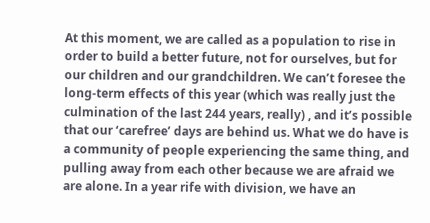At this moment, we are called as a population to rise in order to build a better future, not for ourselves, but for our children and our grandchildren. We can’t foresee the long-term effects of this year (which was really just the culmination of the last 244 years, really) , and it’s possible that our ‘carefree’ days are behind us. What we do have is a community of people experiencing the same thing, and pulling away from each other because we are afraid we are alone. In a year rife with division, we have an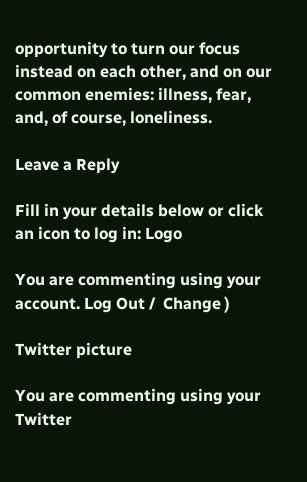opportunity to turn our focus instead on each other, and on our common enemies: illness, fear, and, of course, loneliness.

Leave a Reply

Fill in your details below or click an icon to log in: Logo

You are commenting using your account. Log Out /  Change )

Twitter picture

You are commenting using your Twitter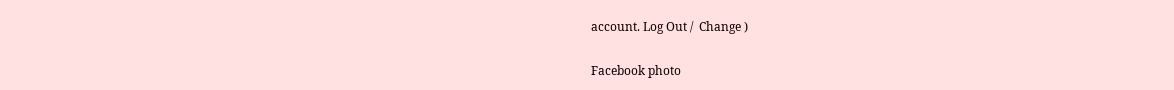account. Log Out /  Change )

Facebook photo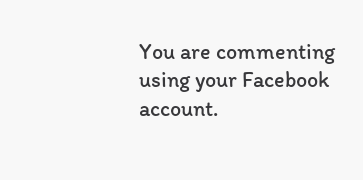You are commenting using your Facebook account.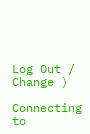Log Out /  Change )

Connecting to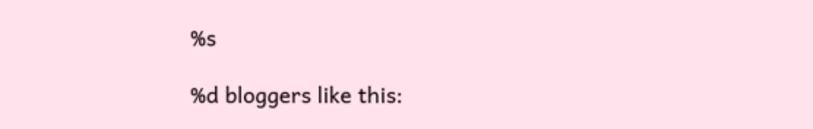%s

%d bloggers like this: